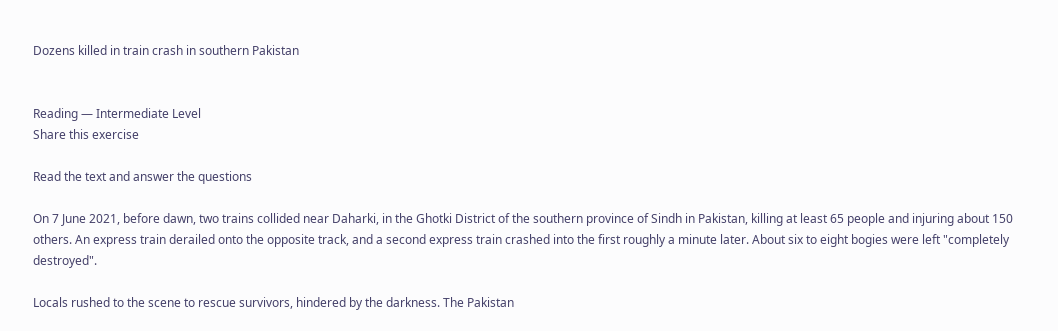Dozens killed in train crash in southern Pakistan


Reading — Intermediate Level
Share this exercise

Read the text and answer the questions

On 7 June 2021, before dawn, two trains collided near Daharki, in the Ghotki District of the southern province of Sindh in Pakistan, killing at least 65 people and injuring about 150 others. An express train derailed onto the opposite track, and a second express train crashed into the first roughly a minute later. About six to eight bogies were left "completely destroyed".

Locals rushed to the scene to rescue survivors, hindered by the darkness. The Pakistan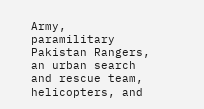Army, paramilitary Pakistan Rangers, an urban search and rescue team, helicopters, and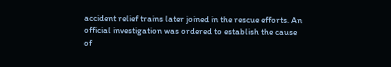accident relief trains later joined in the rescue efforts. An official investigation was ordered to establish the cause of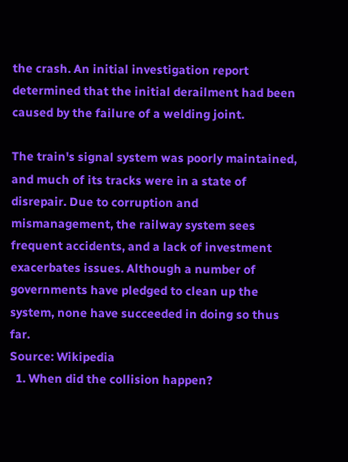the crash. An initial investigation report determined that the initial derailment had been caused by the failure of a welding joint.

The train's signal system was poorly maintained, and much of its tracks were in a state of disrepair. Due to corruption and mismanagement, the railway system sees frequent accidents, and a lack of investment exacerbates issues. Although a number of governments have pledged to clean up the system, none have succeeded in doing so thus far.
Source: Wikipedia
  1. When did the collision happen?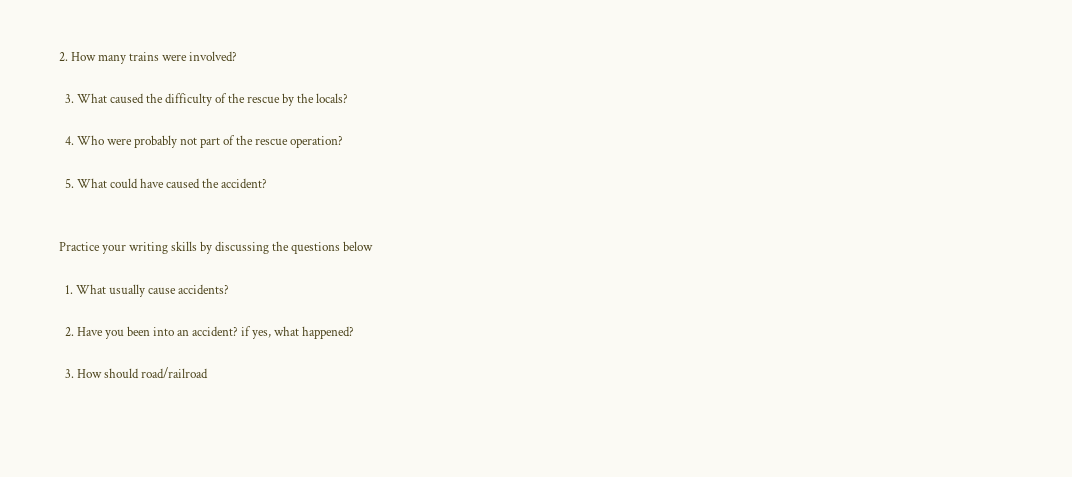2. How many trains were involved?

  3. What caused the difficulty of the rescue by the locals?

  4. Who were probably not part of the rescue operation?

  5. What could have caused the accident?


Practice your writing skills by discussing the questions below

  1. What usually cause accidents?

  2. Have you been into an accident? if yes, what happened?

  3. How should road/railroad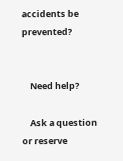accidents be prevented?


    Need help?

    Ask a question or reserve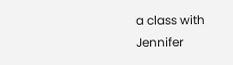a class with Jennifer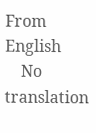From English
    No translation